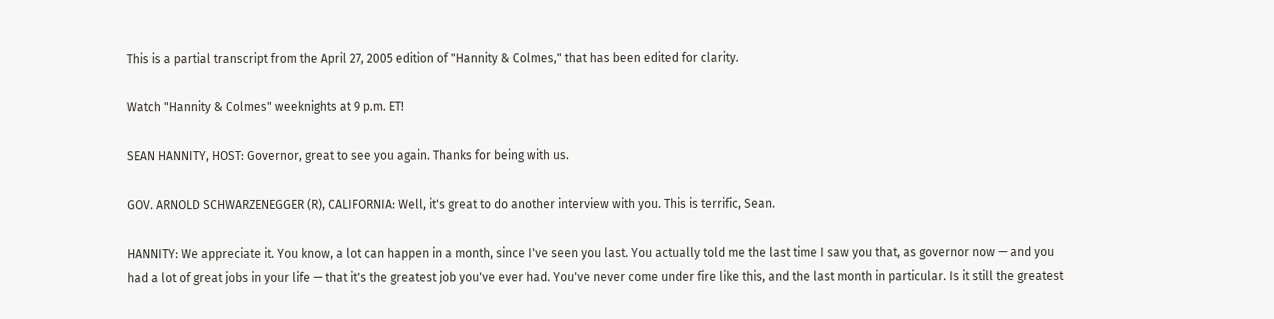This is a partial transcript from the April 27, 2005 edition of "Hannity & Colmes," that has been edited for clarity.

Watch "Hannity & Colmes" weeknights at 9 p.m. ET!

SEAN HANNITY, HOST: Governor, great to see you again. Thanks for being with us.

GOV. ARNOLD SCHWARZENEGGER (R), CALIFORNIA: Well, it's great to do another interview with you. This is terrific, Sean.

HANNITY: We appreciate it. You know, a lot can happen in a month, since I've seen you last. You actually told me the last time I saw you that, as governor now — and you had a lot of great jobs in your life — that it's the greatest job you've ever had. You've never come under fire like this, and the last month in particular. Is it still the greatest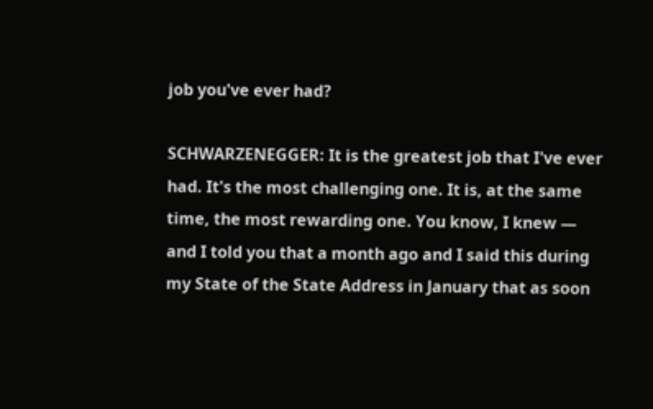job you've ever had?

SCHWARZENEGGER: It is the greatest job that I've ever had. It's the most challenging one. It is, at the same time, the most rewarding one. You know, I knew — and I told you that a month ago and I said this during my State of the State Address in January that as soon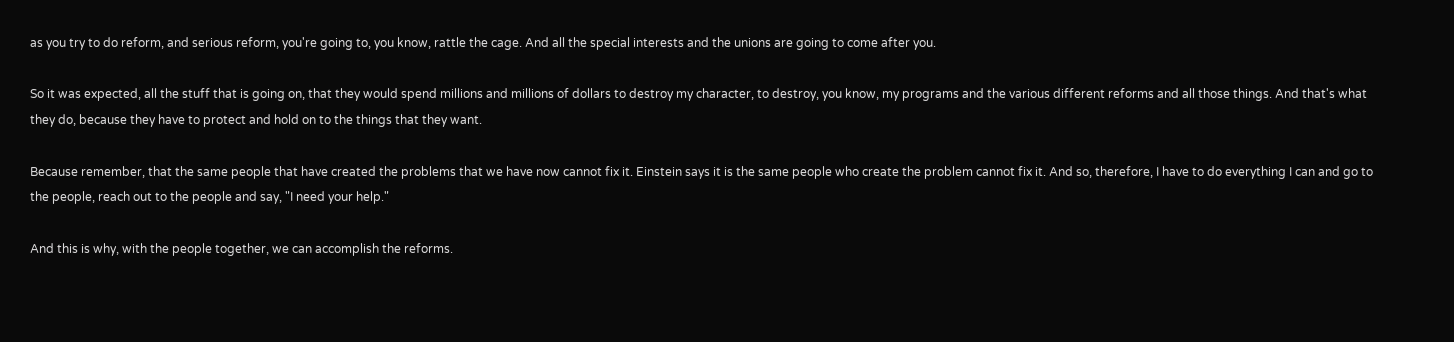as you try to do reform, and serious reform, you're going to, you know, rattle the cage. And all the special interests and the unions are going to come after you.

So it was expected, all the stuff that is going on, that they would spend millions and millions of dollars to destroy my character, to destroy, you know, my programs and the various different reforms and all those things. And that's what they do, because they have to protect and hold on to the things that they want.

Because remember, that the same people that have created the problems that we have now cannot fix it. Einstein says it is the same people who create the problem cannot fix it. And so, therefore, I have to do everything I can and go to the people, reach out to the people and say, "I need your help."

And this is why, with the people together, we can accomplish the reforms.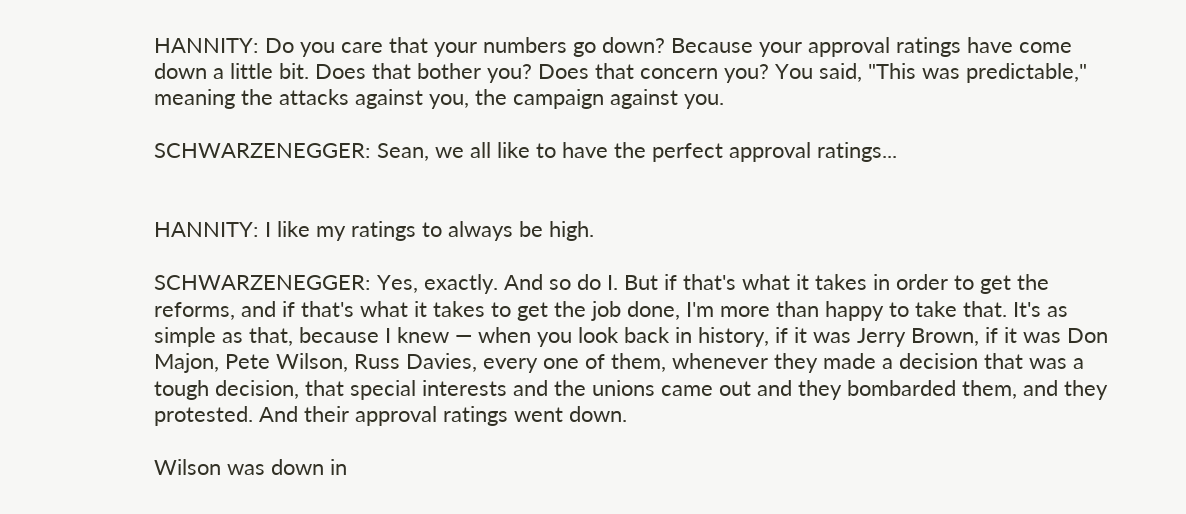HANNITY: Do you care that your numbers go down? Because your approval ratings have come down a little bit. Does that bother you? Does that concern you? You said, "This was predictable," meaning the attacks against you, the campaign against you.

SCHWARZENEGGER: Sean, we all like to have the perfect approval ratings...


HANNITY: I like my ratings to always be high.

SCHWARZENEGGER: Yes, exactly. And so do I. But if that's what it takes in order to get the reforms, and if that's what it takes to get the job done, I'm more than happy to take that. It's as simple as that, because I knew — when you look back in history, if it was Jerry Brown, if it was Don Majon, Pete Wilson, Russ Davies, every one of them, whenever they made a decision that was a tough decision, that special interests and the unions came out and they bombarded them, and they protested. And their approval ratings went down.

Wilson was down in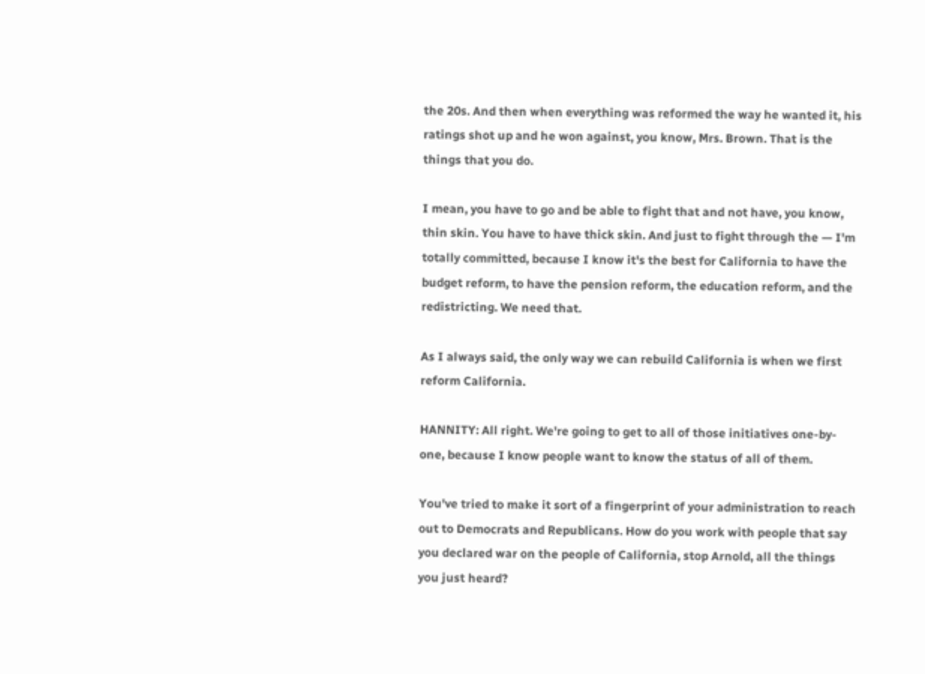the 20s. And then when everything was reformed the way he wanted it, his ratings shot up and he won against, you know, Mrs. Brown. That is the things that you do.

I mean, you have to go and be able to fight that and not have, you know, thin skin. You have to have thick skin. And just to fight through the — I'm totally committed, because I know it's the best for California to have the budget reform, to have the pension reform, the education reform, and the redistricting. We need that.

As I always said, the only way we can rebuild California is when we first reform California.

HANNITY: All right. We're going to get to all of those initiatives one-by-one, because I know people want to know the status of all of them.

You've tried to make it sort of a fingerprint of your administration to reach out to Democrats and Republicans. How do you work with people that say you declared war on the people of California, stop Arnold, all the things you just heard?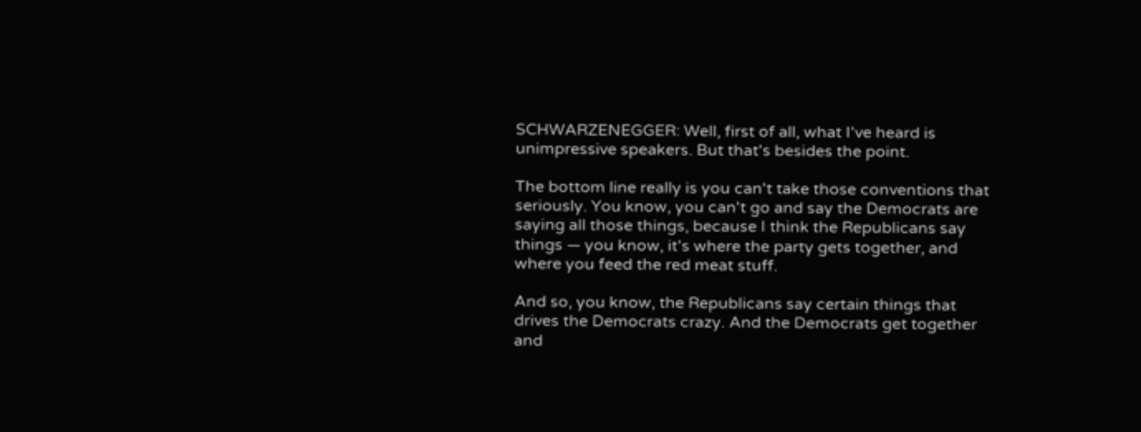SCHWARZENEGGER: Well, first of all, what I've heard is unimpressive speakers. But that's besides the point.

The bottom line really is you can't take those conventions that seriously. You know, you can't go and say the Democrats are saying all those things, because I think the Republicans say things — you know, it's where the party gets together, and where you feed the red meat stuff.

And so, you know, the Republicans say certain things that drives the Democrats crazy. And the Democrats get together and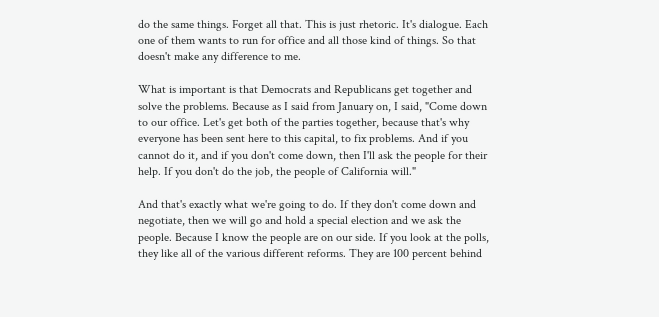do the same things. Forget all that. This is just rhetoric. It's dialogue. Each one of them wants to run for office and all those kind of things. So that doesn't make any difference to me.

What is important is that Democrats and Republicans get together and solve the problems. Because as I said from January on, I said, "Come down to our office. Let's get both of the parties together, because that's why everyone has been sent here to this capital, to fix problems. And if you cannot do it, and if you don't come down, then I'll ask the people for their help. If you don't do the job, the people of California will."

And that's exactly what we're going to do. If they don't come down and negotiate, then we will go and hold a special election and we ask the people. Because I know the people are on our side. If you look at the polls, they like all of the various different reforms. They are 100 percent behind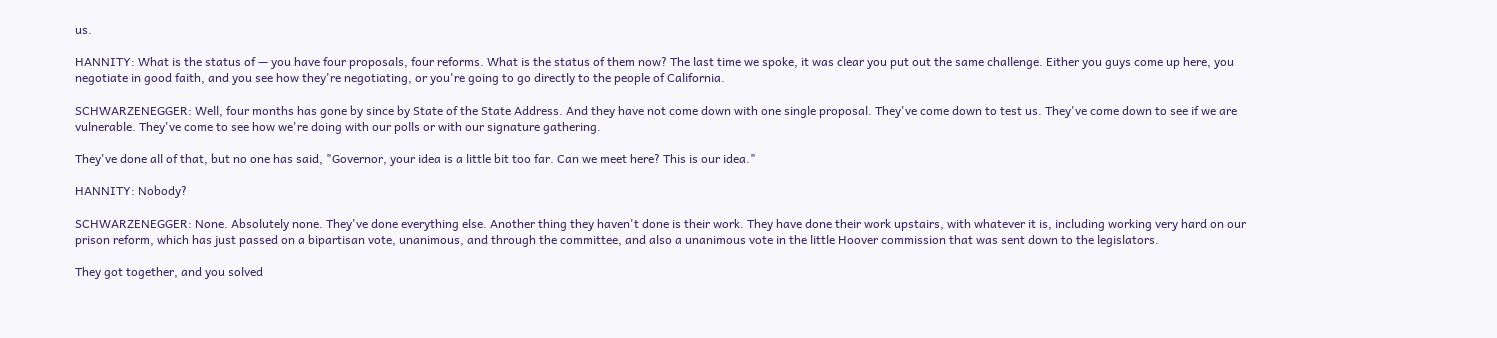us.

HANNITY: What is the status of — you have four proposals, four reforms. What is the status of them now? The last time we spoke, it was clear you put out the same challenge. Either you guys come up here, you negotiate in good faith, and you see how they're negotiating, or you're going to go directly to the people of California.

SCHWARZENEGGER: Well, four months has gone by since by State of the State Address. And they have not come down with one single proposal. They've come down to test us. They've come down to see if we are vulnerable. They've come to see how we're doing with our polls or with our signature gathering.

They've done all of that, but no one has said, "Governor, your idea is a little bit too far. Can we meet here? This is our idea."

HANNITY: Nobody?

SCHWARZENEGGER: None. Absolutely none. They've done everything else. Another thing they haven't done is their work. They have done their work upstairs, with whatever it is, including working very hard on our prison reform, which has just passed on a bipartisan vote, unanimous, and through the committee, and also a unanimous vote in the little Hoover commission that was sent down to the legislators.

They got together, and you solved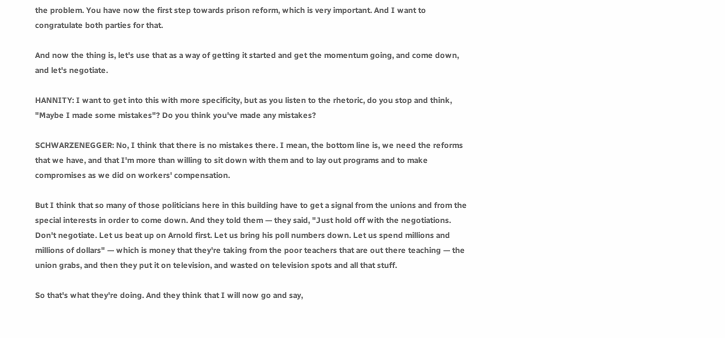the problem. You have now the first step towards prison reform, which is very important. And I want to congratulate both parties for that.

And now the thing is, let's use that as a way of getting it started and get the momentum going, and come down, and let's negotiate.

HANNITY: I want to get into this with more specificity, but as you listen to the rhetoric, do you stop and think, "Maybe I made some mistakes"? Do you think you've made any mistakes?

SCHWARZENEGGER: No, I think that there is no mistakes there. I mean, the bottom line is, we need the reforms that we have, and that I'm more than willing to sit down with them and to lay out programs and to make compromises as we did on workers' compensation.

But I think that so many of those politicians here in this building have to get a signal from the unions and from the special interests in order to come down. And they told them — they said, "Just hold off with the negotiations. Don't negotiate. Let us beat up on Arnold first. Let us bring his poll numbers down. Let us spend millions and millions of dollars" — which is money that they're taking from the poor teachers that are out there teaching — the union grabs, and then they put it on television, and wasted on television spots and all that stuff.

So that's what they're doing. And they think that I will now go and say,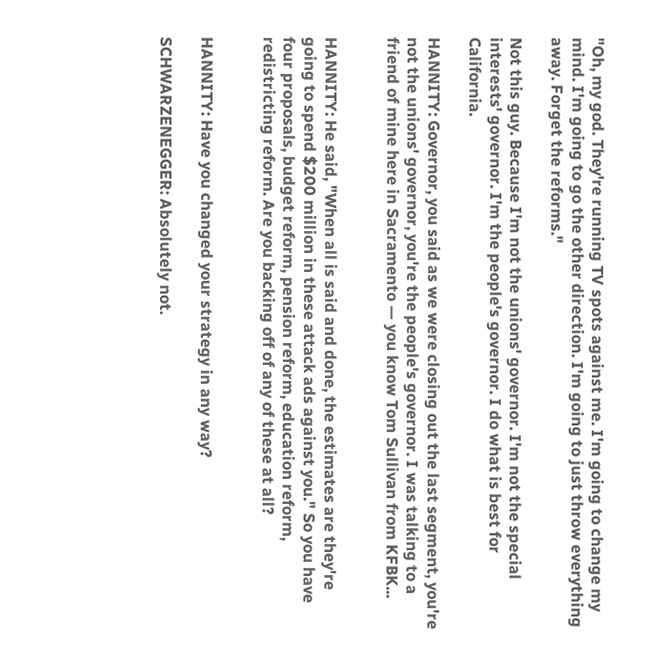"Oh, my god. They're running TV spots against me. I'm going to change my mind. I'm going to go the other direction. I'm going to just throw everything away. Forget the reforms."

Not this guy. Because I'm not the unions' governor. I'm not the special interests' governor. I'm the people's governor. I do what is best for California.

HANNITY: Governor, you said as we were closing out the last segment, you're not the unions' governor, you're the people's governor. I was talking to a friend of mine here in Sacramento — you know Tom Sullivan from KFBK...


HANNITY: He said, "When all is said and done, the estimates are they're going to spend $200 million in these attack ads against you." So you have four proposals, budget reform, pension reform, education reform, redistricting reform. Are you backing off of any of these at all?


HANNITY: Have you changed your strategy in any way?

SCHWARZENEGGER: Absolutely not.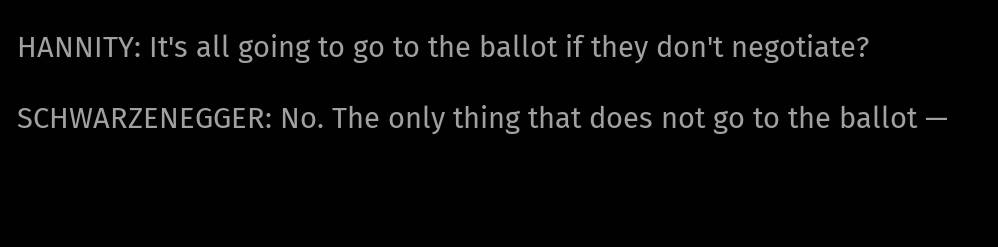HANNITY: It's all going to go to the ballot if they don't negotiate?

SCHWARZENEGGER: No. The only thing that does not go to the ballot —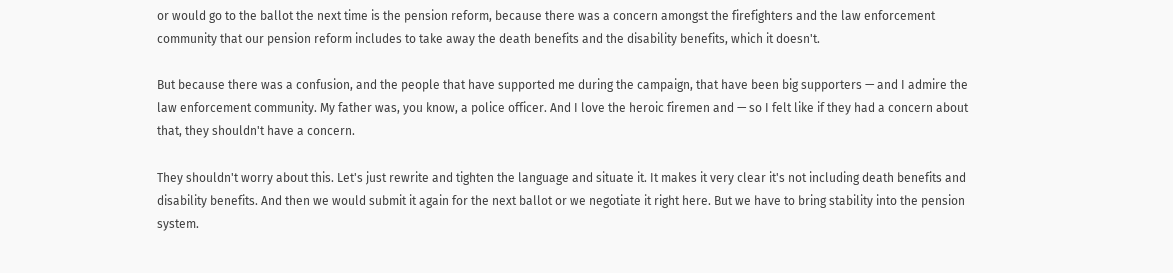or would go to the ballot the next time is the pension reform, because there was a concern amongst the firefighters and the law enforcement community that our pension reform includes to take away the death benefits and the disability benefits, which it doesn't.

But because there was a confusion, and the people that have supported me during the campaign, that have been big supporters — and I admire the law enforcement community. My father was, you know, a police officer. And I love the heroic firemen and — so I felt like if they had a concern about that, they shouldn't have a concern.

They shouldn't worry about this. Let's just rewrite and tighten the language and situate it. It makes it very clear it's not including death benefits and disability benefits. And then we would submit it again for the next ballot or we negotiate it right here. But we have to bring stability into the pension system.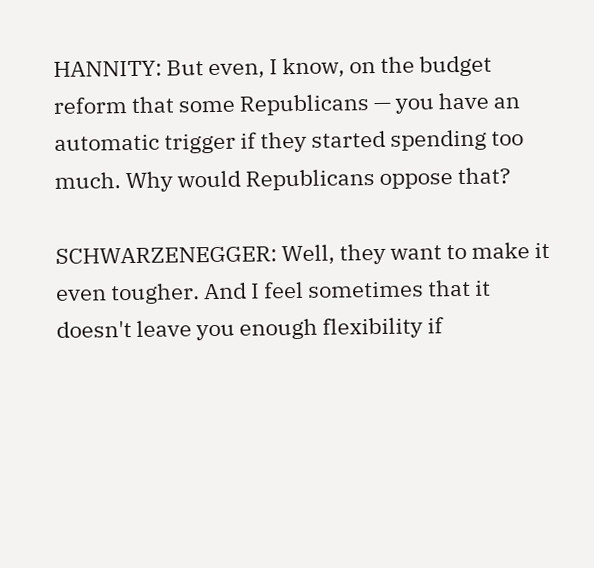HANNITY: But even, I know, on the budget reform that some Republicans — you have an automatic trigger if they started spending too much. Why would Republicans oppose that?

SCHWARZENEGGER: Well, they want to make it even tougher. And I feel sometimes that it doesn't leave you enough flexibility if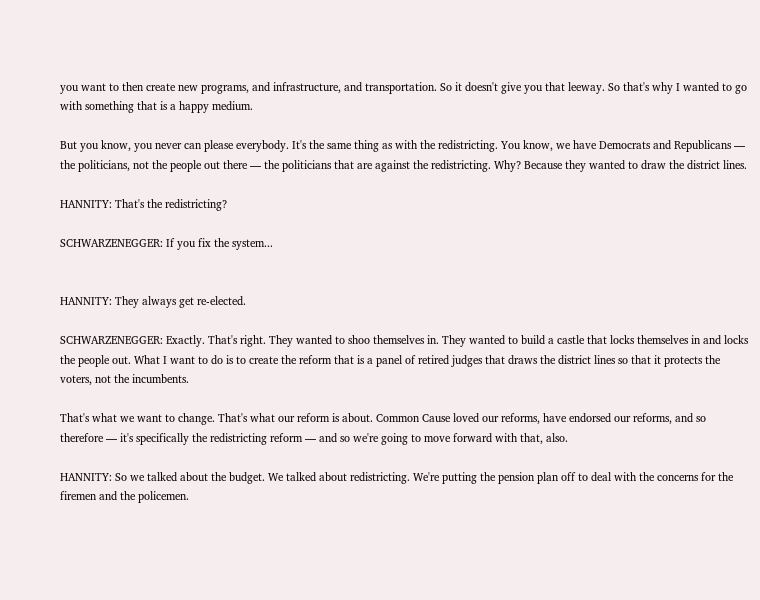you want to then create new programs, and infrastructure, and transportation. So it doesn't give you that leeway. So that's why I wanted to go with something that is a happy medium.

But you know, you never can please everybody. It's the same thing as with the redistricting. You know, we have Democrats and Republicans — the politicians, not the people out there — the politicians that are against the redistricting. Why? Because they wanted to draw the district lines.

HANNITY: That's the redistricting?

SCHWARZENEGGER: If you fix the system...


HANNITY: They always get re-elected.

SCHWARZENEGGER: Exactly. That's right. They wanted to shoo themselves in. They wanted to build a castle that locks themselves in and locks the people out. What I want to do is to create the reform that is a panel of retired judges that draws the district lines so that it protects the voters, not the incumbents.

That's what we want to change. That's what our reform is about. Common Cause loved our reforms, have endorsed our reforms, and so therefore — it's specifically the redistricting reform — and so we're going to move forward with that, also.

HANNITY: So we talked about the budget. We talked about redistricting. We're putting the pension plan off to deal with the concerns for the firemen and the policemen.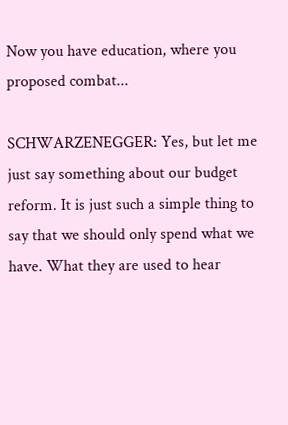Now you have education, where you proposed combat...

SCHWARZENEGGER: Yes, but let me just say something about our budget reform. It is just such a simple thing to say that we should only spend what we have. What they are used to hear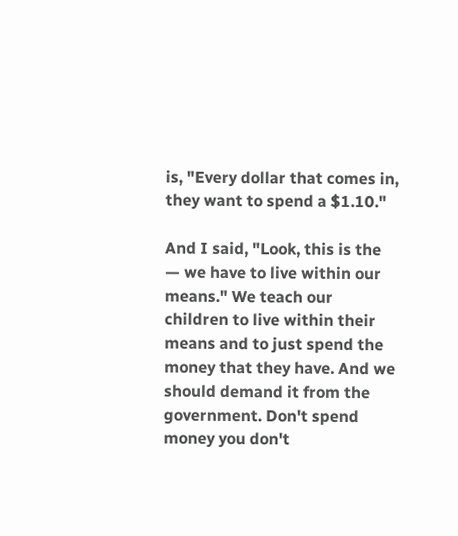is, "Every dollar that comes in, they want to spend a $1.10."

And I said, "Look, this is the — we have to live within our means." We teach our children to live within their means and to just spend the money that they have. And we should demand it from the government. Don't spend money you don't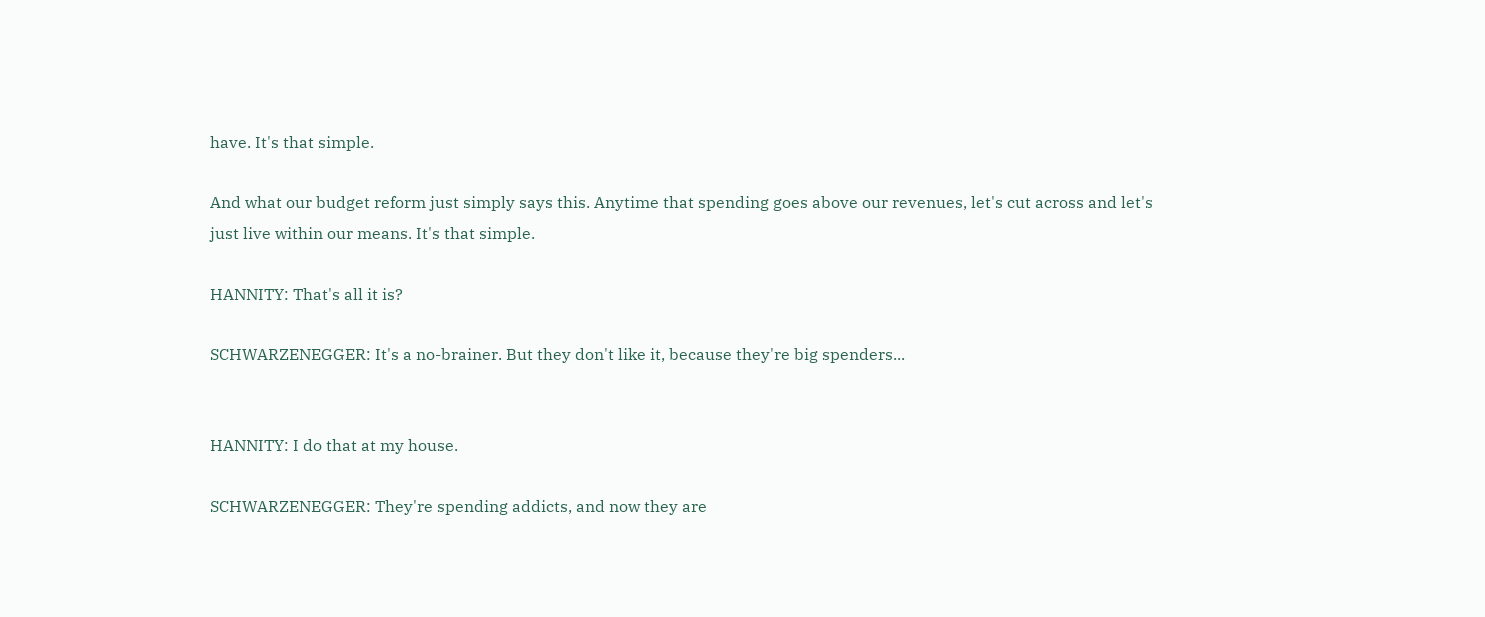have. It's that simple.

And what our budget reform just simply says this. Anytime that spending goes above our revenues, let's cut across and let's just live within our means. It's that simple.

HANNITY: That's all it is?

SCHWARZENEGGER: It's a no-brainer. But they don't like it, because they're big spenders...


HANNITY: I do that at my house.

SCHWARZENEGGER: They're spending addicts, and now they are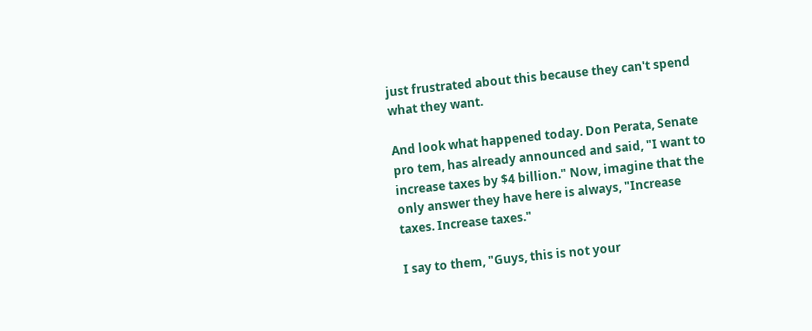just frustrated about this because they can't spend what they want.

And look what happened today. Don Perata, Senate pro tem, has already announced and said, "I want to increase taxes by $4 billion." Now, imagine that the only answer they have here is always, "Increase taxes. Increase taxes."

I say to them, "Guys, this is not your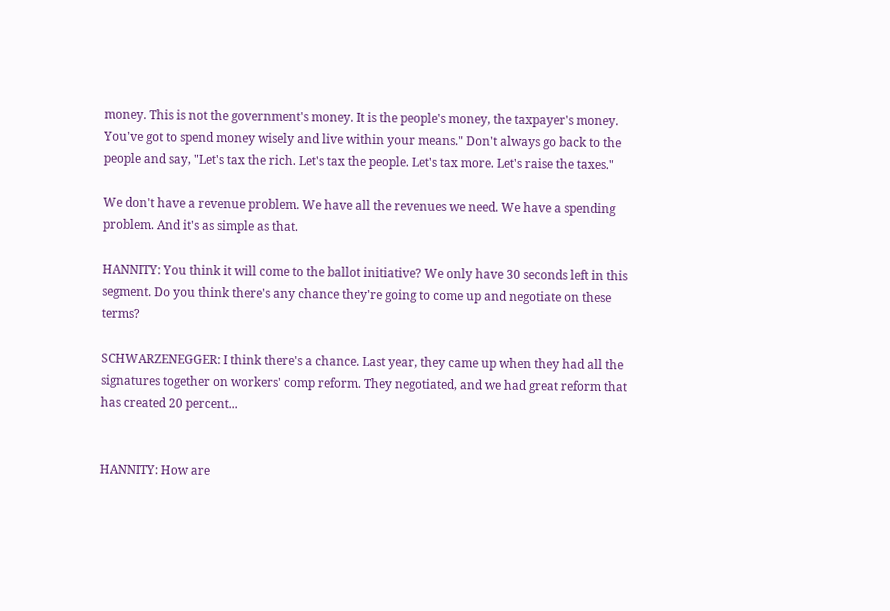money. This is not the government's money. It is the people's money, the taxpayer's money. You've got to spend money wisely and live within your means." Don't always go back to the people and say, "Let's tax the rich. Let's tax the people. Let's tax more. Let's raise the taxes."

We don't have a revenue problem. We have all the revenues we need. We have a spending problem. And it's as simple as that.

HANNITY: You think it will come to the ballot initiative? We only have 30 seconds left in this segment. Do you think there's any chance they're going to come up and negotiate on these terms?

SCHWARZENEGGER: I think there's a chance. Last year, they came up when they had all the signatures together on workers' comp reform. They negotiated, and we had great reform that has created 20 percent...


HANNITY: How are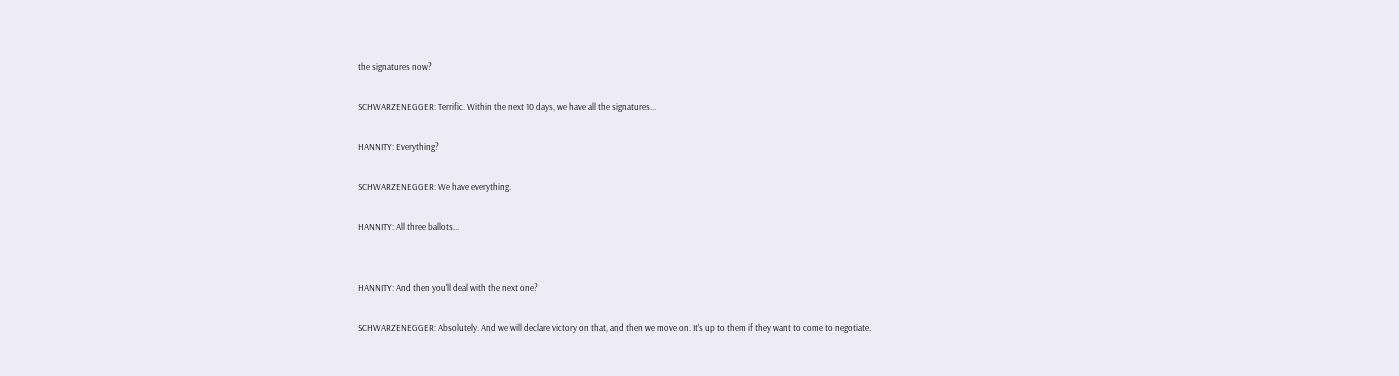the signatures now?

SCHWARZENEGGER: Terrific. Within the next 10 days, we have all the signatures...

HANNITY: Everything?

SCHWARZENEGGER: We have everything.

HANNITY: All three ballots...


HANNITY: And then you'll deal with the next one?

SCHWARZENEGGER: Absolutely. And we will declare victory on that, and then we move on. It's up to them if they want to come to negotiate.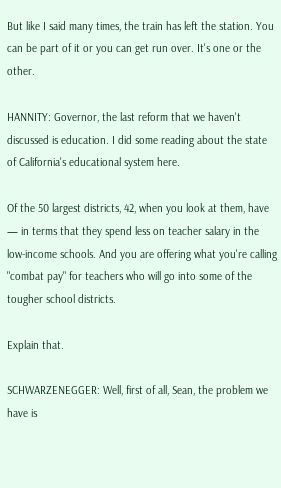But like I said many times, the train has left the station. You can be part of it or you can get run over. It's one or the other.

HANNITY: Governor, the last reform that we haven't discussed is education. I did some reading about the state of California's educational system here.

Of the 50 largest districts, 42, when you look at them, have — in terms that they spend less on teacher salary in the low-income schools. And you are offering what you're calling "combat pay" for teachers who will go into some of the tougher school districts.

Explain that.

SCHWARZENEGGER: Well, first of all, Sean, the problem we have is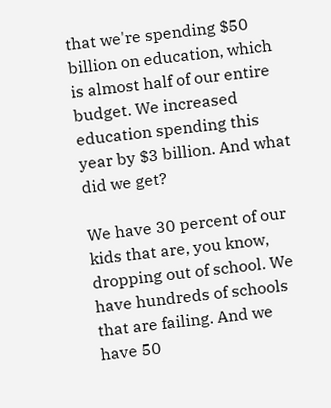that we're spending $50 billion on education, which is almost half of our entire budget. We increased education spending this year by $3 billion. And what did we get?

We have 30 percent of our kids that are, you know, dropping out of school. We have hundreds of schools that are failing. And we have 50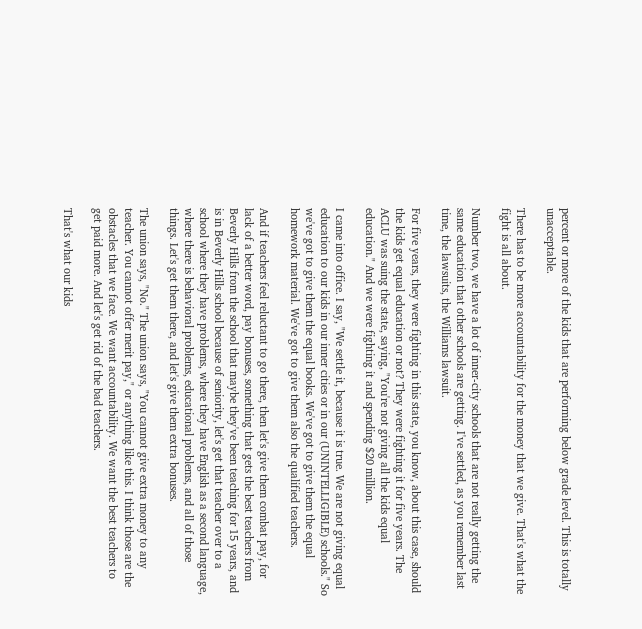percent or more of the kids that are performing below grade level. This is totally unacceptable.

There has to be more accountability for the money that we give. That's what the fight is all about.

Number two, we have a lot of inner-city schools that are not really getting the same education that other schools are getting. I've settled, as you remember last time, the lawsuits, the Williams lawsuit.

For five years, they were fighting in this state, you know, about this case, should the kids get equal education or not? They were fighting it for five years. The ACLU was suing the state, saying, "You're not giving all the kids equal education." And we were fighting it and spending $20 million.

I came into office. I say, "We settle it, because it is true. We are not giving equal education to our kids in our inner cities or in our (UNINTELLIGIBLE) schools." So we've got to give them the equal books. We've got to give them the equal homework material. We've got to give them also the qualified teachers.

And if teachers feel reluctant to go there, then let's give them combat pay, for lack of a better word, pay bonuses, something that gets the best teachers from Beverly Hills from the school that maybe they've been teaching for 15 years, and is in Beverly Hills school because of seniority, let's get that teacher over to a school where they have problems, where they have English as a second language, where there is behavioral problems, educational problems, and all of those things. Let's get them there, and let's give them extra bonuses.

The union says, "No." The union says, "You cannot give extra money to any teacher. You cannot offer merit pay," or anything like this. I think those are the obstacles that we face. We want accountability. We want the best teachers to get paid more. And let's get rid of the bad teachers.

That's what our kids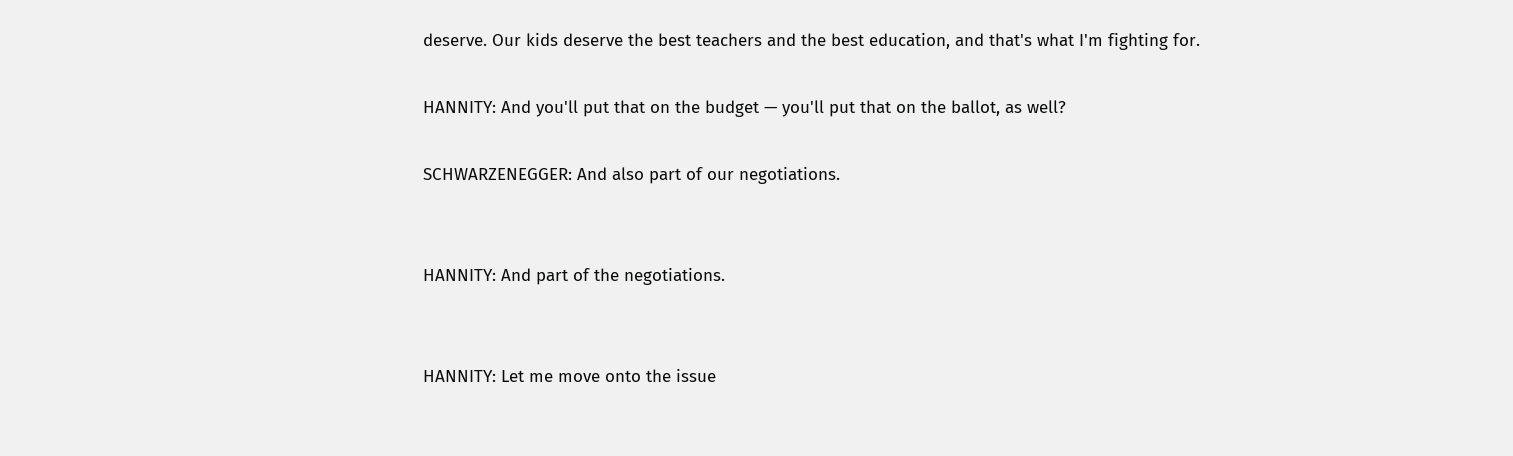deserve. Our kids deserve the best teachers and the best education, and that's what I'm fighting for.

HANNITY: And you'll put that on the budget — you'll put that on the ballot, as well?

SCHWARZENEGGER: And also part of our negotiations.


HANNITY: And part of the negotiations.


HANNITY: Let me move onto the issue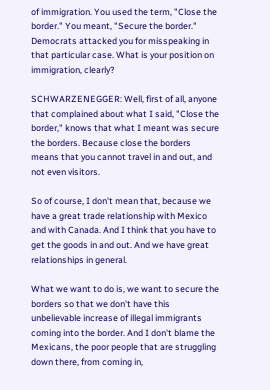of immigration. You used the term, "Close the border." You meant, "Secure the border." Democrats attacked you for misspeaking in that particular case. What is your position on immigration, clearly?

SCHWARZENEGGER: Well, first of all, anyone that complained about what I said, "Close the border," knows that what I meant was secure the borders. Because close the borders means that you cannot travel in and out, and not even visitors.

So of course, I don't mean that, because we have a great trade relationship with Mexico and with Canada. And I think that you have to get the goods in and out. And we have great relationships in general.

What we want to do is, we want to secure the borders so that we don't have this unbelievable increase of illegal immigrants coming into the border. And I don't blame the Mexicans, the poor people that are struggling down there, from coming in,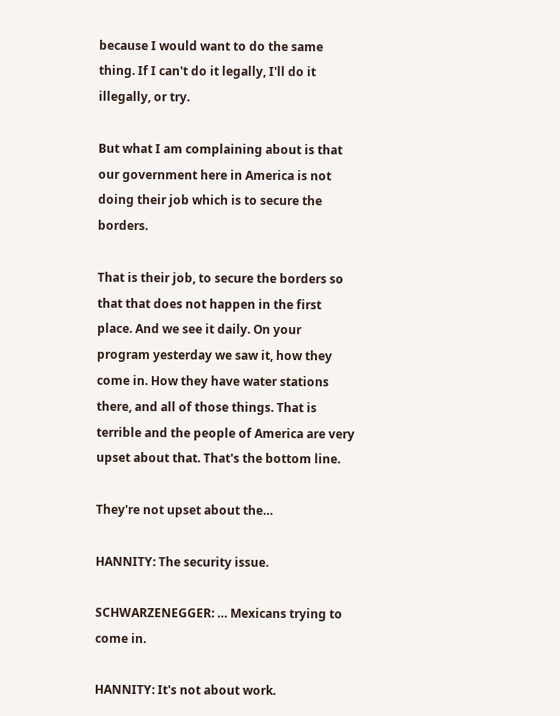because I would want to do the same thing. If I can't do it legally, I'll do it illegally, or try.

But what I am complaining about is that our government here in America is not doing their job which is to secure the borders.

That is their job, to secure the borders so that that does not happen in the first place. And we see it daily. On your program yesterday we saw it, how they come in. How they have water stations there, and all of those things. That is terrible and the people of America are very upset about that. That's the bottom line.

They're not upset about the…

HANNITY: The security issue.

SCHWARZENEGGER: … Mexicans trying to come in.

HANNITY: It's not about work.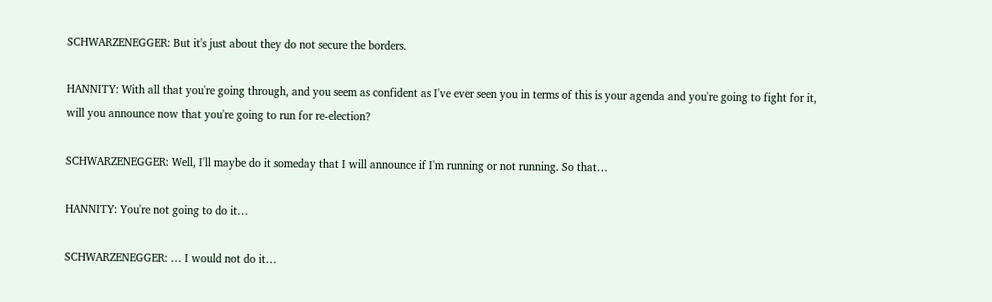SCHWARZENEGGER: But it's just about they do not secure the borders.

HANNITY: With all that you're going through, and you seem as confident as I've ever seen you in terms of this is your agenda and you're going to fight for it, will you announce now that you're going to run for re-election?

SCHWARZENEGGER: Well, I'll maybe do it someday that I will announce if I'm running or not running. So that…

HANNITY: You're not going to do it…

SCHWARZENEGGER: … I would not do it…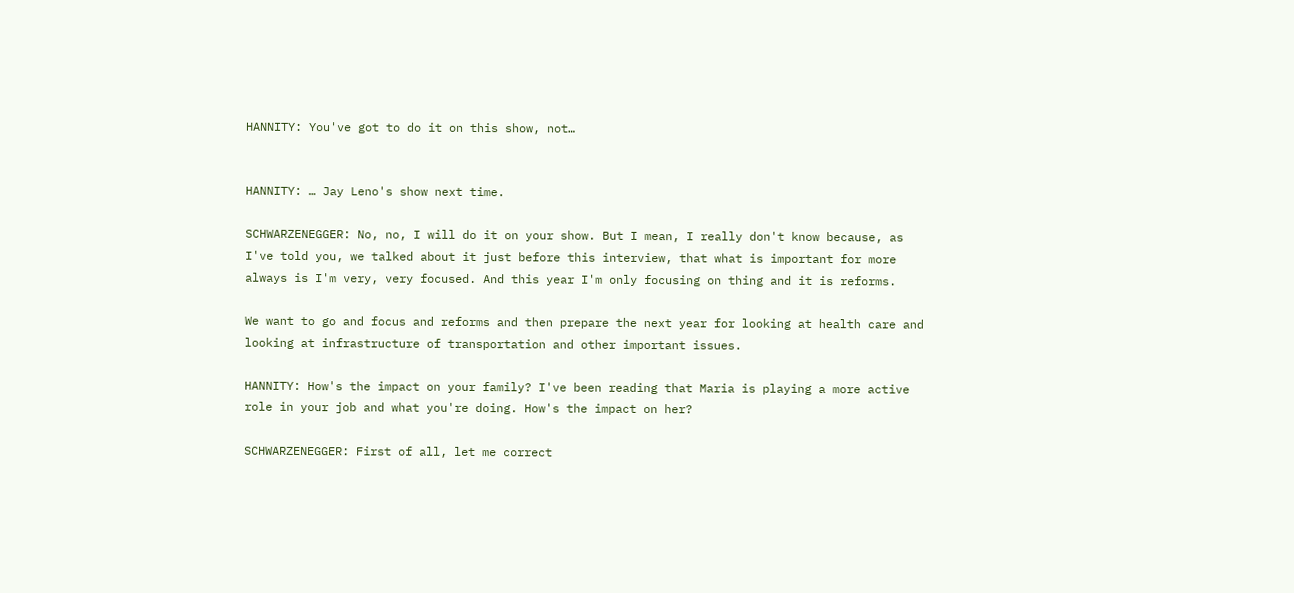HANNITY: You've got to do it on this show, not…


HANNITY: … Jay Leno's show next time.

SCHWARZENEGGER: No, no, I will do it on your show. But I mean, I really don't know because, as I've told you, we talked about it just before this interview, that what is important for more always is I'm very, very focused. And this year I'm only focusing on thing and it is reforms.

We want to go and focus and reforms and then prepare the next year for looking at health care and looking at infrastructure of transportation and other important issues.

HANNITY: How's the impact on your family? I've been reading that Maria is playing a more active role in your job and what you're doing. How's the impact on her?

SCHWARZENEGGER: First of all, let me correct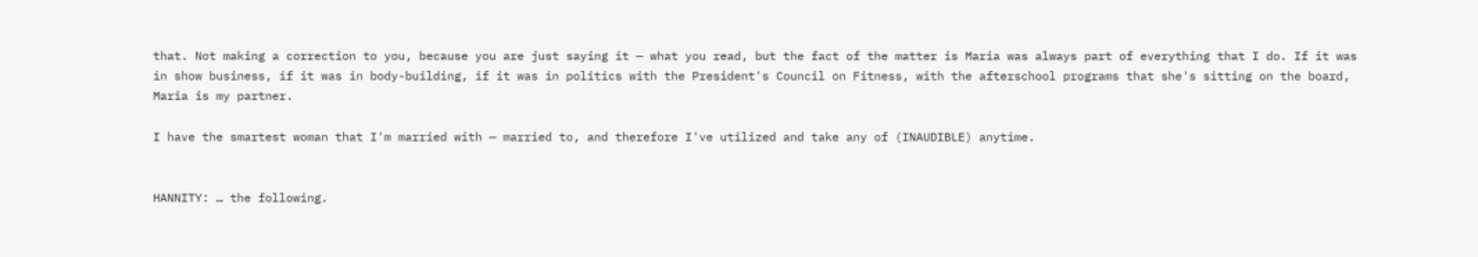that. Not making a correction to you, because you are just saying it — what you read, but the fact of the matter is Maria was always part of everything that I do. If it was in show business, if it was in body-building, if it was in politics with the President's Council on Fitness, with the afterschool programs that she's sitting on the board, Maria is my partner.

I have the smartest woman that I'm married with — married to, and therefore I've utilized and take any of (INAUDIBLE) anytime.


HANNITY: … the following.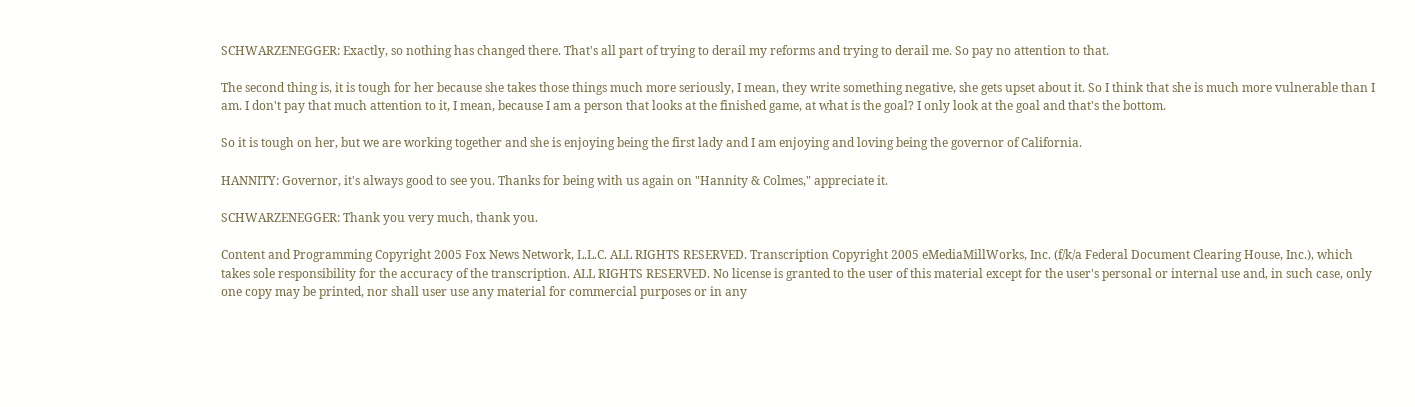SCHWARZENEGGER: Exactly, so nothing has changed there. That's all part of trying to derail my reforms and trying to derail me. So pay no attention to that.

The second thing is, it is tough for her because she takes those things much more seriously, I mean, they write something negative, she gets upset about it. So I think that she is much more vulnerable than I am. I don't pay that much attention to it, I mean, because I am a person that looks at the finished game, at what is the goal? I only look at the goal and that's the bottom.

So it is tough on her, but we are working together and she is enjoying being the first lady and I am enjoying and loving being the governor of California.

HANNITY: Governor, it's always good to see you. Thanks for being with us again on "Hannity & Colmes," appreciate it.

SCHWARZENEGGER: Thank you very much, thank you.

Content and Programming Copyright 2005 Fox News Network, L.L.C. ALL RIGHTS RESERVED. Transcription Copyright 2005 eMediaMillWorks, Inc. (f/k/a Federal Document Clearing House, Inc.), which takes sole responsibility for the accuracy of the transcription. ALL RIGHTS RESERVED. No license is granted to the user of this material except for the user's personal or internal use and, in such case, only one copy may be printed, nor shall user use any material for commercial purposes or in any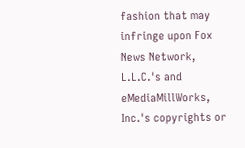fashion that may infringe upon Fox News Network, L.L.C.'s and eMediaMillWorks, Inc.'s copyrights or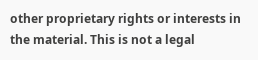other proprietary rights or interests in the material. This is not a legal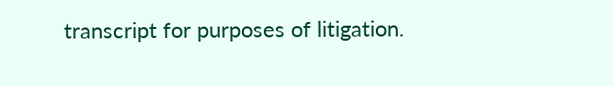transcript for purposes of litigation.